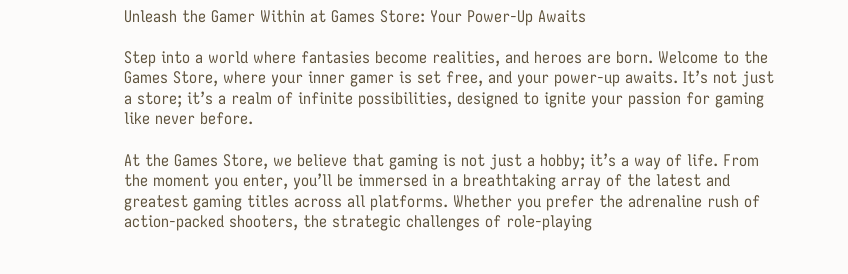Unleash the Gamer Within at Games Store: Your Power-Up Awaits

Step into a world where fantasies become realities, and heroes are born. Welcome to the Games Store, where your inner gamer is set free, and your power-up awaits. It’s not just a store; it’s a realm of infinite possibilities, designed to ignite your passion for gaming like never before.

At the Games Store, we believe that gaming is not just a hobby; it’s a way of life. From the moment you enter, you’ll be immersed in a breathtaking array of the latest and greatest gaming titles across all platforms. Whether you prefer the adrenaline rush of action-packed shooters, the strategic challenges of role-playing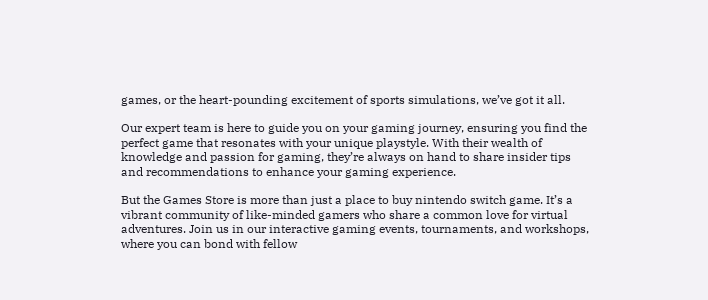games, or the heart-pounding excitement of sports simulations, we’ve got it all.

Our expert team is here to guide you on your gaming journey, ensuring you find the perfect game that resonates with your unique playstyle. With their wealth of knowledge and passion for gaming, they’re always on hand to share insider tips and recommendations to enhance your gaming experience.

But the Games Store is more than just a place to buy nintendo switch game. It’s a vibrant community of like-minded gamers who share a common love for virtual adventures. Join us in our interactive gaming events, tournaments, and workshops, where you can bond with fellow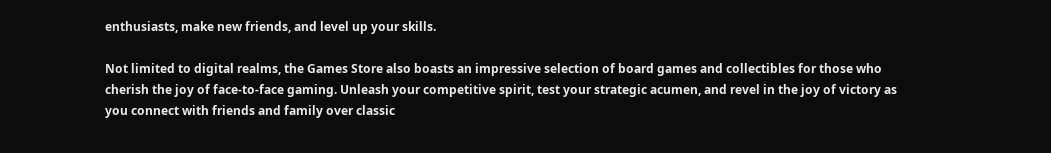enthusiasts, make new friends, and level up your skills.

Not limited to digital realms, the Games Store also boasts an impressive selection of board games and collectibles for those who cherish the joy of face-to-face gaming. Unleash your competitive spirit, test your strategic acumen, and revel in the joy of victory as you connect with friends and family over classic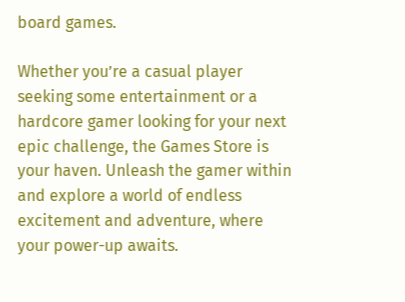board games.

Whether you’re a casual player seeking some entertainment or a hardcore gamer looking for your next epic challenge, the Games Store is your haven. Unleash the gamer within and explore a world of endless excitement and adventure, where your power-up awaits.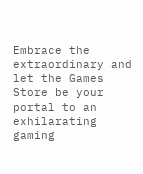Embrace the extraordinary and let the Games Store be your portal to an exhilarating gaming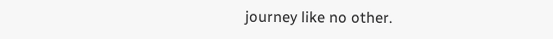journey like no other.